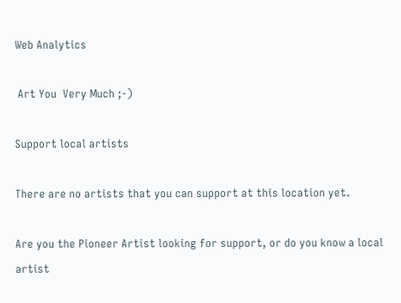Web Analytics

 Art You  Very Much ;-)

Support local artists

There are no artists that you can support at this location yet.

Are you the Pioneer Artist looking for support, or do you know a local artist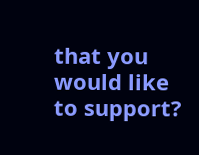that you would like to support?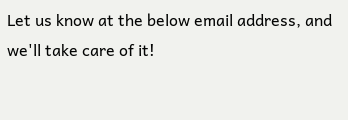Let us know at the below email address, and we'll take care of it!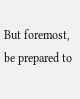But foremost, be prepared to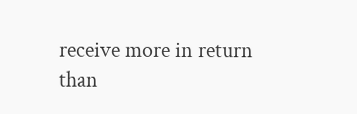receive more in return than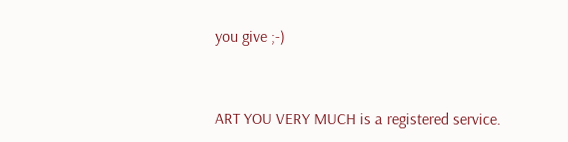you give ;-)


ART YOU VERY MUCH is a registered service.